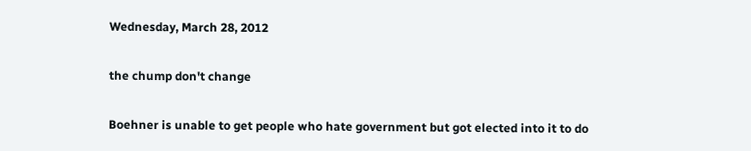Wednesday, March 28, 2012

the chump don't change

Boehner is unable to get people who hate government but got elected into it to do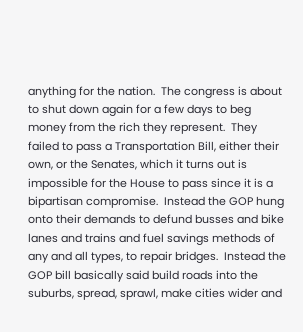anything for the nation.  The congress is about to shut down again for a few days to beg money from the rich they represent.  They failed to pass a Transportation Bill, either their own, or the Senates, which it turns out is impossible for the House to pass since it is a bipartisan compromise.  Instead the GOP hung onto their demands to defund busses and bike lanes and trains and fuel savings methods of any and all types, to repair bridges.  Instead the GOP bill basically said build roads into the suburbs, spread, sprawl, make cities wider and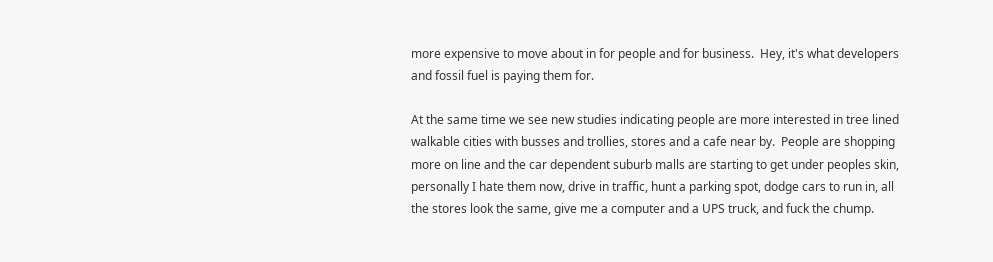more expensive to move about in for people and for business.  Hey, it's what developers and fossil fuel is paying them for.

At the same time we see new studies indicating people are more interested in tree lined walkable cities with busses and trollies, stores and a cafe near by.  People are shopping more on line and the car dependent suburb malls are starting to get under peoples skin, personally I hate them now, drive in traffic, hunt a parking spot, dodge cars to run in, all the stores look the same, give me a computer and a UPS truck, and fuck the chump.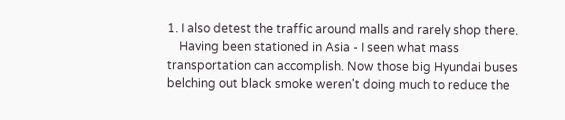1. I also detest the traffic around malls and rarely shop there.
    Having been stationed in Asia - I seen what mass transportation can accomplish. Now those big Hyundai buses belching out black smoke weren't doing much to reduce the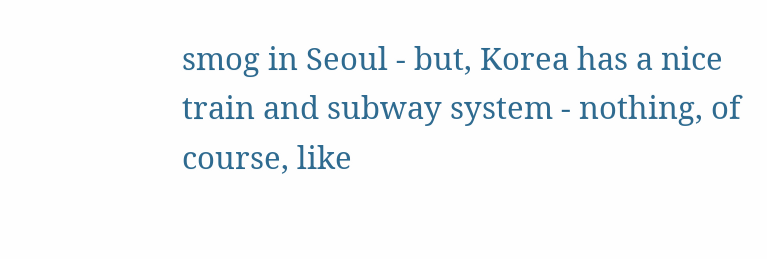smog in Seoul - but, Korea has a nice train and subway system - nothing, of course, like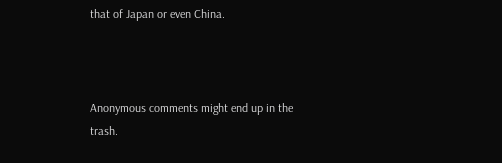that of Japan or even China.



Anonymous comments might end up in the trash.